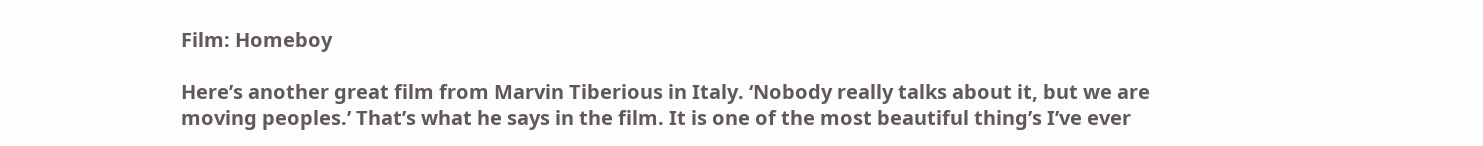Film: Homeboy

Here’s another great film from Marvin Tiberious in Italy. ‘Nobody really talks about it, but we are moving peoples.’ That’s what he says in the film. It is one of the most beautiful thing’s I’ve ever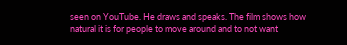seen on YouTube. He draws and speaks. The film shows how natural it is for people to move around and to not want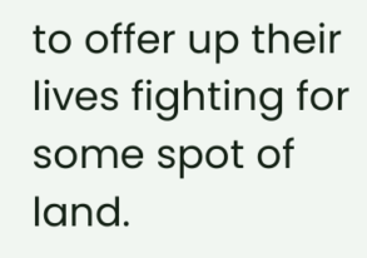to offer up their lives fighting for some spot of land.